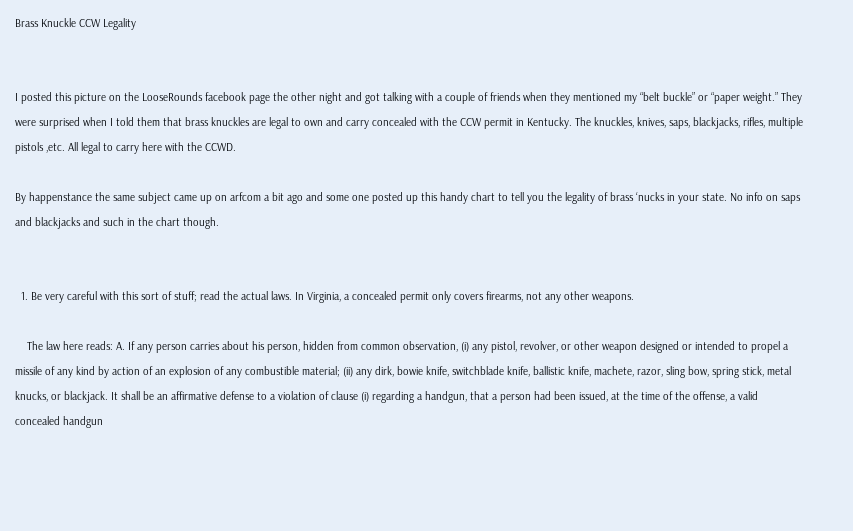Brass Knuckle CCW Legality


I posted this picture on the LooseRounds facebook page the other night and got talking with a couple of friends when they mentioned my “belt buckle” or “paper weight.” They were surprised when I told them that brass knuckles are legal to own and carry concealed with the CCW permit in Kentucky. The knuckles, knives, saps, blackjacks, rifles, multiple pistols ,etc. All legal to carry here with the CCWD.

By happenstance the same subject came up on arfcom a bit ago and some one posted up this handy chart to tell you the legality of brass ‘nucks in your state. No info on saps and blackjacks and such in the chart though.


  1. Be very careful with this sort of stuff; read the actual laws. In Virginia, a concealed permit only covers firearms, not any other weapons.

    The law here reads: A. If any person carries about his person, hidden from common observation, (i) any pistol, revolver, or other weapon designed or intended to propel a missile of any kind by action of an explosion of any combustible material; (ii) any dirk, bowie knife, switchblade knife, ballistic knife, machete, razor, sling bow, spring stick, metal knucks, or blackjack. It shall be an affirmative defense to a violation of clause (i) regarding a handgun, that a person had been issued, at the time of the offense, a valid concealed handgun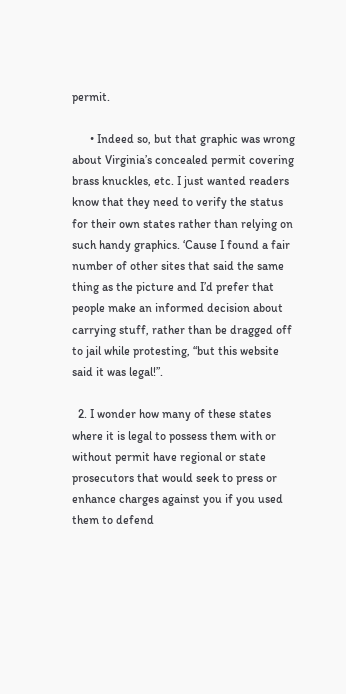permit.

      • Indeed so, but that graphic was wrong about Virginia’s concealed permit covering brass knuckles, etc. I just wanted readers know that they need to verify the status for their own states rather than relying on such handy graphics. ‘Cause I found a fair number of other sites that said the same thing as the picture and I’d prefer that people make an informed decision about carrying stuff, rather than be dragged off to jail while protesting, “but this website said it was legal!”.

  2. I wonder how many of these states where it is legal to possess them with or without permit have regional or state prosecutors that would seek to press or enhance charges against you if you used them to defend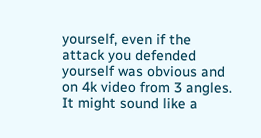yourself, even if the attack you defended yourself was obvious and on 4k video from 3 angles. It might sound like a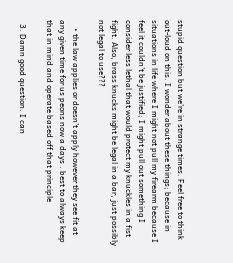stupid question but we’re in strange times. Feel free to think out-loud on this. I wonder about these things; because in situations in life where I might not pull my firearm because I feel it couldn’t be justified; I might pull out something I consider less lethal that would protect my knuckles in a fist fight. Also, brass knucks might be legal in a bar, just possibly not legal to use???

    • the law applies or doesn’t apply however they see fit at any given time for us peons now a days . best to always keep that in mind and operate based off that principle

  3. Damn good question. I can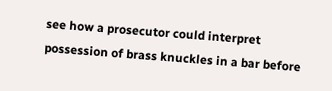see how a prosecutor could interpret possession of brass knuckles in a bar before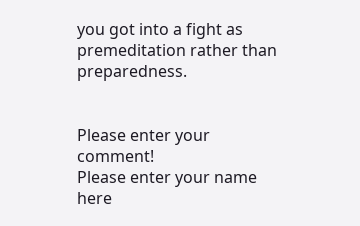you got into a fight as premeditation rather than preparedness.


Please enter your comment!
Please enter your name here